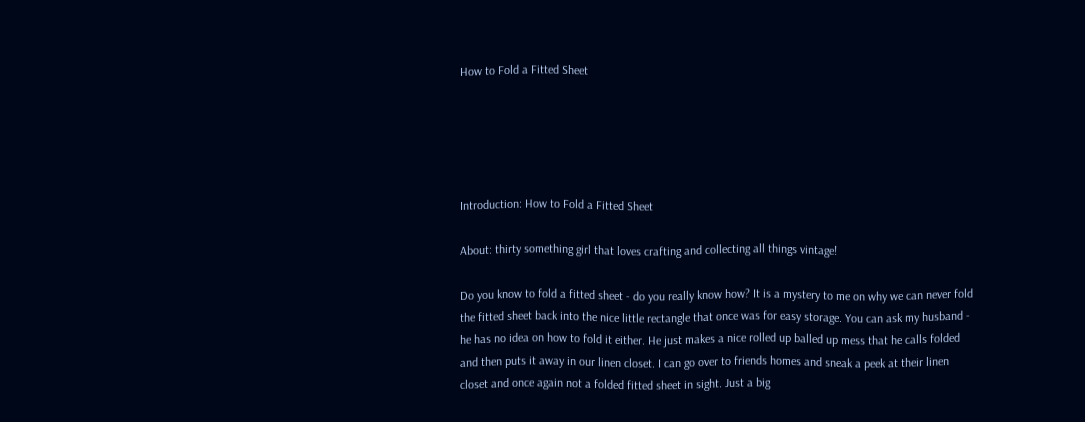How to Fold a Fitted Sheet





Introduction: How to Fold a Fitted Sheet

About: thirty something girl that loves crafting and collecting all things vintage!

Do you know to fold a fitted sheet - do you really know how? It is a mystery to me on why we can never fold the fitted sheet back into the nice little rectangle that once was for easy storage. You can ask my husband - he has no idea on how to fold it either. He just makes a nice rolled up balled up mess that he calls folded and then puts it away in our linen closet. I can go over to friends homes and sneak a peek at their linen closet and once again not a folded fitted sheet in sight. Just a big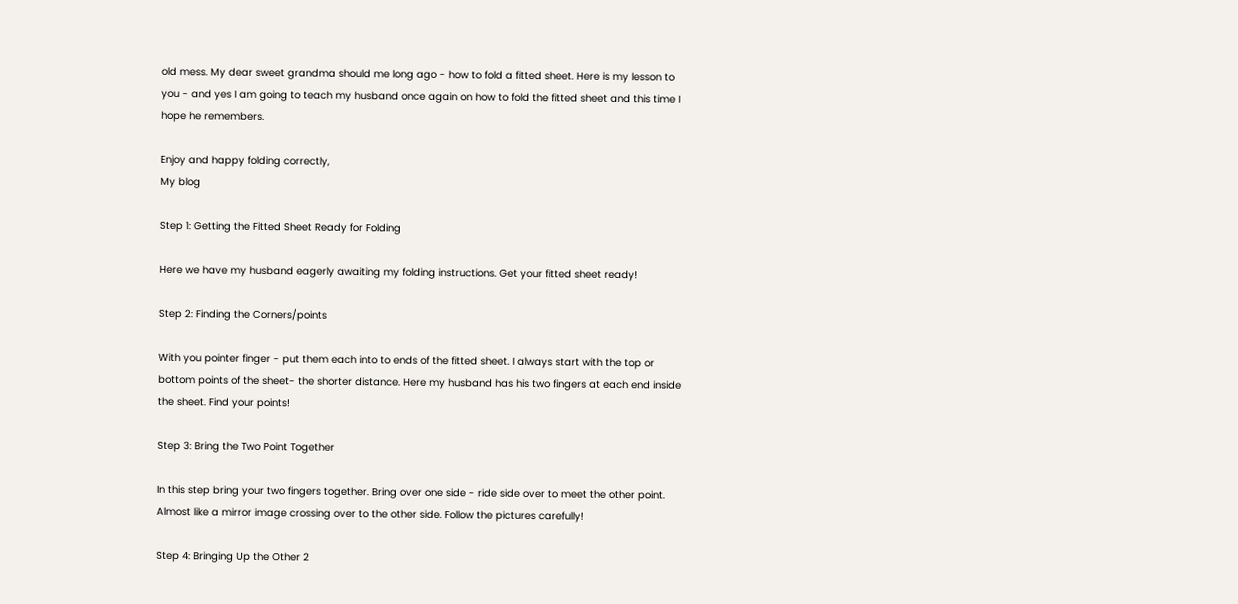old mess. My dear sweet grandma should me long ago - how to fold a fitted sheet. Here is my lesson to you - and yes I am going to teach my husband once again on how to fold the fitted sheet and this time I hope he remembers.

Enjoy and happy folding correctly,
My blog

Step 1: Getting the Fitted Sheet Ready for Folding

Here we have my husband eagerly awaiting my folding instructions. Get your fitted sheet ready!

Step 2: Finding the Corners/points

With you pointer finger - put them each into to ends of the fitted sheet. I always start with the top or bottom points of the sheet- the shorter distance. Here my husband has his two fingers at each end inside the sheet. Find your points!

Step 3: Bring the Two Point Together

In this step bring your two fingers together. Bring over one side - ride side over to meet the other point. Almost like a mirror image crossing over to the other side. Follow the pictures carefully!

Step 4: Bringing Up the Other 2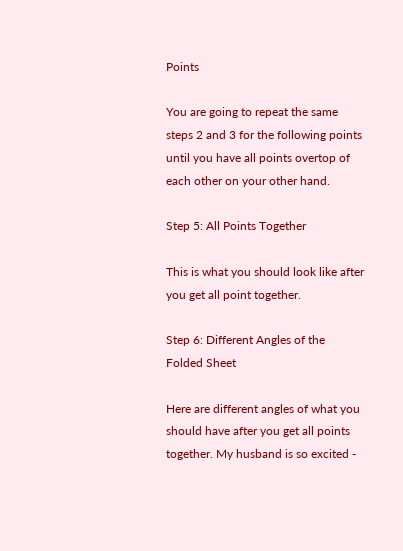Points

You are going to repeat the same steps 2 and 3 for the following points until you have all points overtop of each other on your other hand.

Step 5: All Points Together

This is what you should look like after you get all point together.

Step 6: Different Angles of the Folded Sheet

Here are different angles of what you should have after you get all points together. My husband is so excited -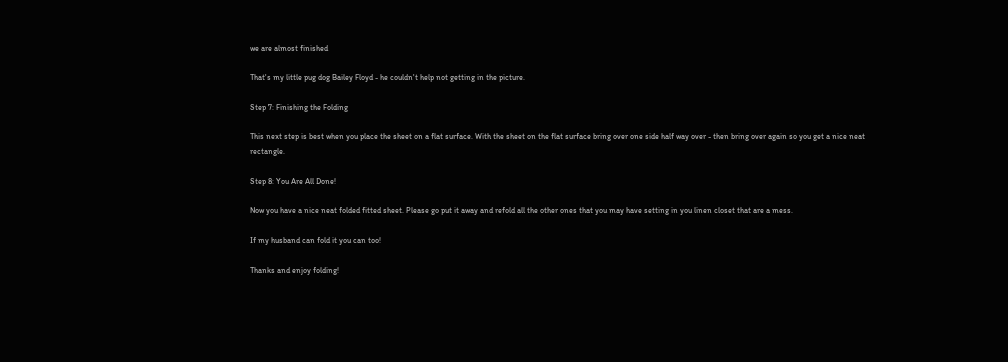we are almost finished

That's my little pug dog Bailey Floyd - he couldn't help not getting in the picture.

Step 7: Finishing the Folding

This next step is best when you place the sheet on a flat surface. With the sheet on the flat surface bring over one side half way over - then bring over again so you get a nice neat rectangle.

Step 8: You Are All Done!

Now you have a nice neat folded fitted sheet. Please go put it away and refold all the other ones that you may have setting in you linen closet that are a mess.

If my husband can fold it you can too!

Thanks and enjoy folding!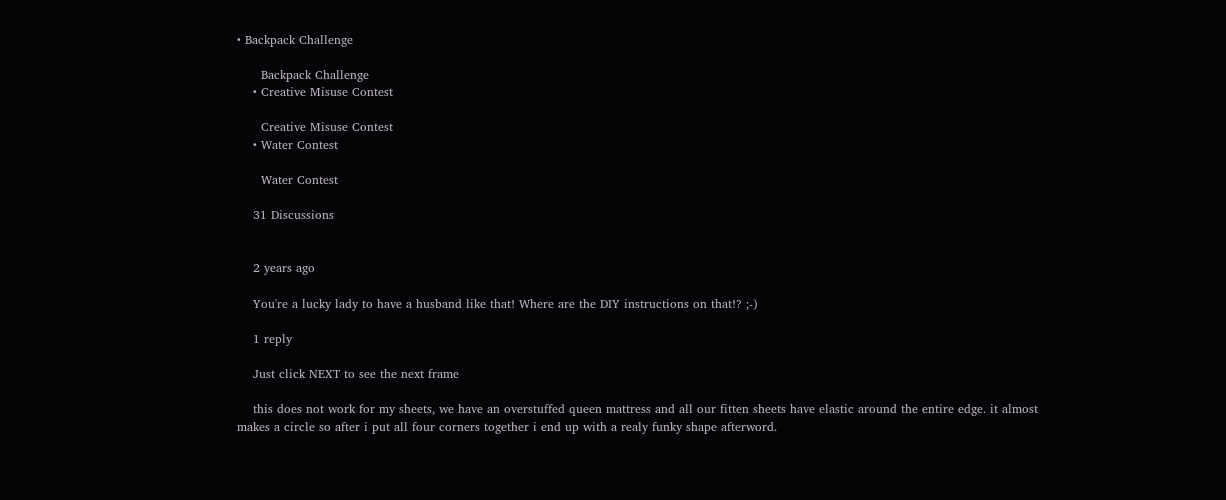• Backpack Challenge

      Backpack Challenge
    • Creative Misuse Contest

      Creative Misuse Contest
    • Water Contest

      Water Contest

    31 Discussions


    2 years ago

    You're a lucky lady to have a husband like that! Where are the DIY instructions on that!? ;-)

    1 reply

    Just click NEXT to see the next frame

    this does not work for my sheets, we have an overstuffed queen mattress and all our fitten sheets have elastic around the entire edge. it almost makes a circle so after i put all four corners together i end up with a realy funky shape afterword.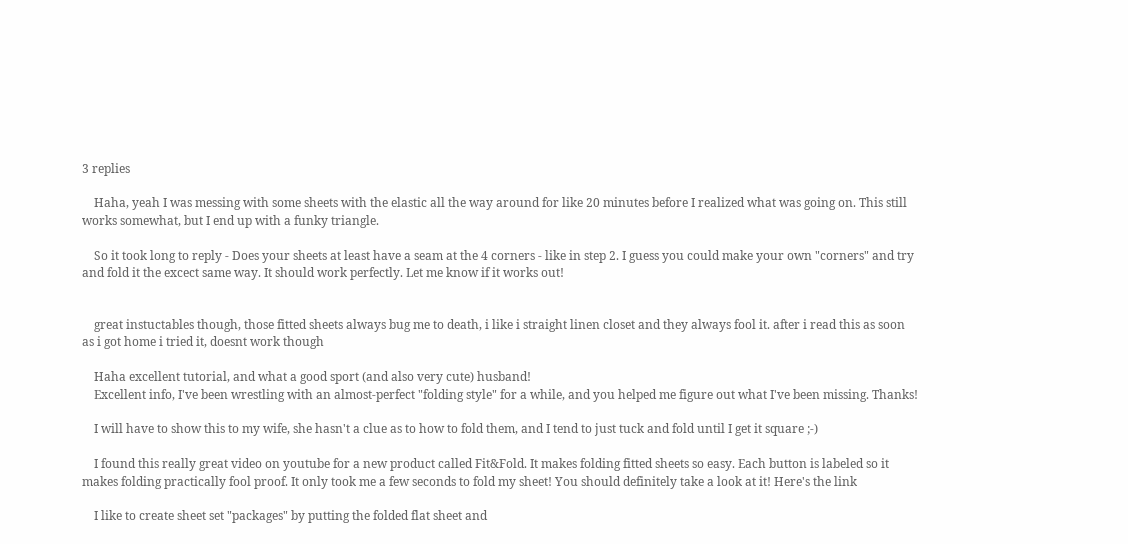3 replies

    Haha, yeah I was messing with some sheets with the elastic all the way around for like 20 minutes before I realized what was going on. This still works somewhat, but I end up with a funky triangle.

    So it took long to reply - Does your sheets at least have a seam at the 4 corners - like in step 2. I guess you could make your own "corners" and try and fold it the excect same way. It should work perfectly. Let me know if it works out!


    great instuctables though, those fitted sheets always bug me to death, i like i straight linen closet and they always fool it. after i read this as soon as i got home i tried it, doesnt work though

    Haha excellent tutorial, and what a good sport (and also very cute) husband!
    Excellent info, I've been wrestling with an almost-perfect "folding style" for a while, and you helped me figure out what I've been missing. Thanks!

    I will have to show this to my wife, she hasn't a clue as to how to fold them, and I tend to just tuck and fold until I get it square ;-)

    I found this really great video on youtube for a new product called Fit&Fold. It makes folding fitted sheets so easy. Each button is labeled so it makes folding practically fool proof. It only took me a few seconds to fold my sheet! You should definitely take a look at it! Here's the link

    I like to create sheet set "packages" by putting the folded flat sheet and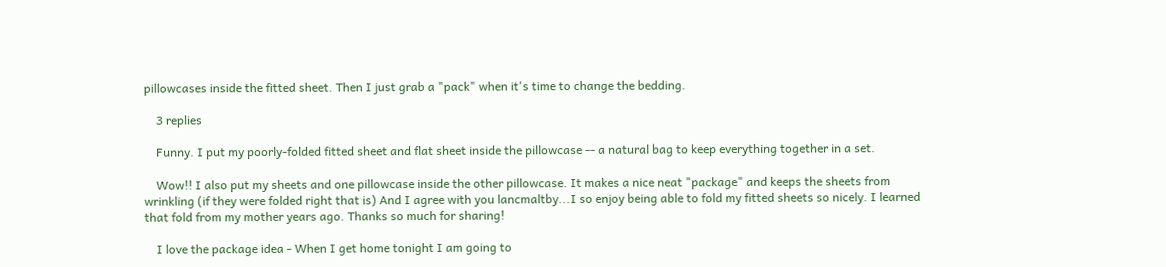pillowcases inside the fitted sheet. Then I just grab a "pack" when it's time to change the bedding.

    3 replies

    Funny. I put my poorly-folded fitted sheet and flat sheet inside the pillowcase -- a natural bag to keep everything together in a set.

    Wow!! I also put my sheets and one pillowcase inside the other pillowcase. It makes a nice neat "package" and keeps the sheets from wrinkling (if they were folded right that is) And I agree with you lancmaltby...I so enjoy being able to fold my fitted sheets so nicely. I learned that fold from my mother years ago. Thanks so much for sharing!

    I love the package idea - When I get home tonight I am going to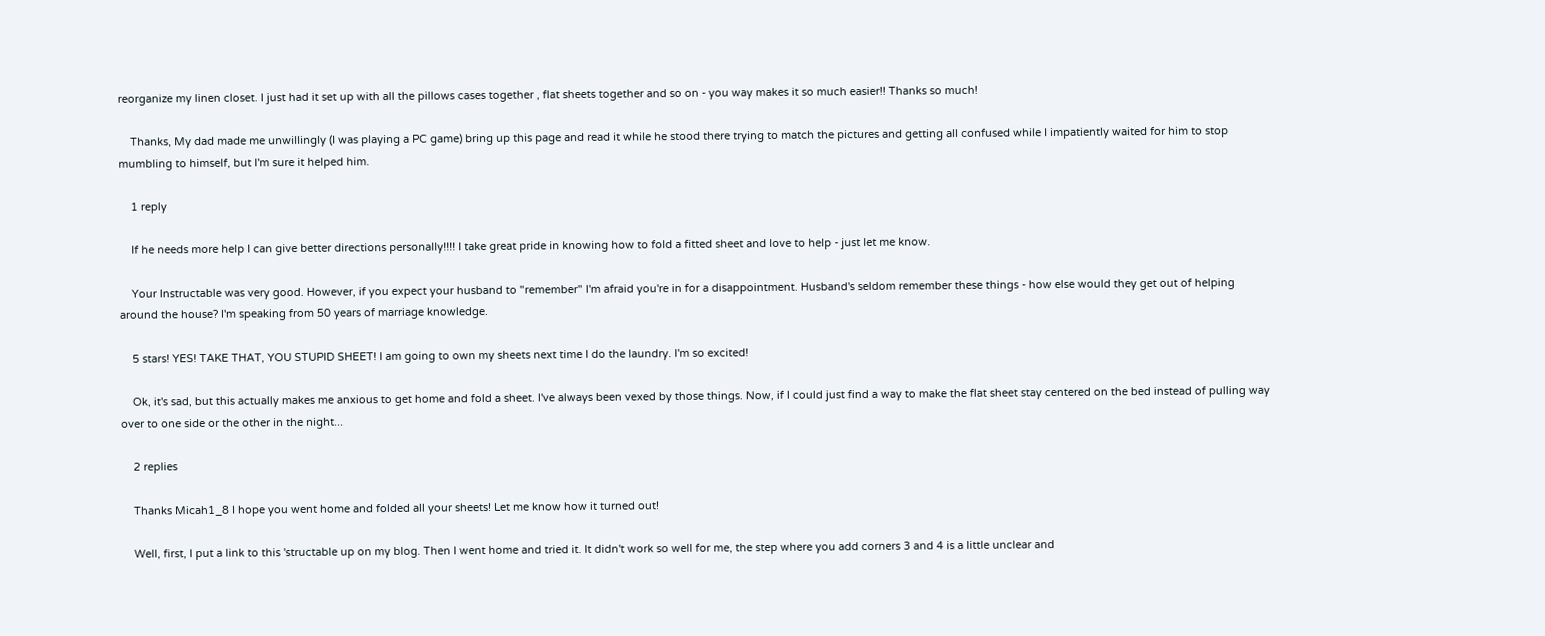reorganize my linen closet. I just had it set up with all the pillows cases together , flat sheets together and so on - you way makes it so much easier!! Thanks so much!

    Thanks, My dad made me unwillingly (I was playing a PC game) bring up this page and read it while he stood there trying to match the pictures and getting all confused while I impatiently waited for him to stop mumbling to himself, but I'm sure it helped him.

    1 reply

    If he needs more help I can give better directions personally!!!! I take great pride in knowing how to fold a fitted sheet and love to help - just let me know.

    Your Instructable was very good. However, if you expect your husband to "remember" I'm afraid you're in for a disappointment. Husband's seldom remember these things - how else would they get out of helping around the house? I'm speaking from 50 years of marriage knowledge.

    5 stars! YES! TAKE THAT, YOU STUPID SHEET! I am going to own my sheets next time I do the laundry. I'm so excited!

    Ok, it's sad, but this actually makes me anxious to get home and fold a sheet. I've always been vexed by those things. Now, if I could just find a way to make the flat sheet stay centered on the bed instead of pulling way over to one side or the other in the night...

    2 replies

    Thanks Micah1_8 I hope you went home and folded all your sheets! Let me know how it turned out!

    Well, first, I put a link to this 'structable up on my blog. Then I went home and tried it. It didn't work so well for me, the step where you add corners 3 and 4 is a little unclear and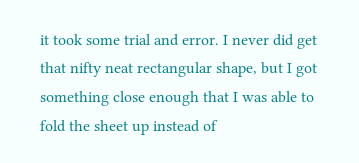it took some trial and error. I never did get that nifty neat rectangular shape, but I got something close enough that I was able to fold the sheet up instead of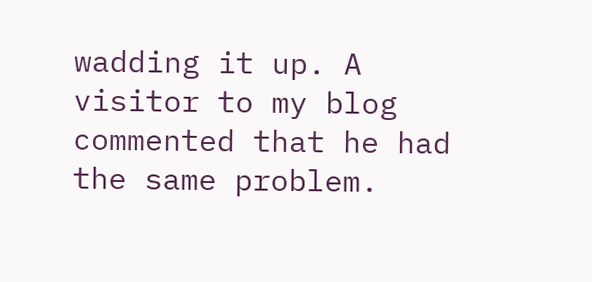wadding it up. A visitor to my blog commented that he had the same problem.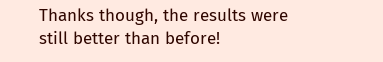Thanks though, the results were still better than before!